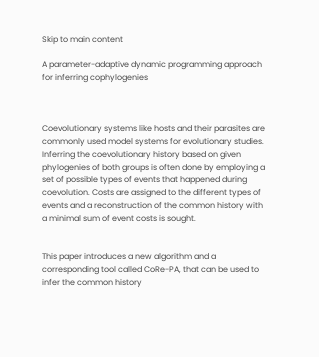Skip to main content

A parameter-adaptive dynamic programming approach for inferring cophylogenies



Coevolutionary systems like hosts and their parasites are commonly used model systems for evolutionary studies. Inferring the coevolutionary history based on given phylogenies of both groups is often done by employing a set of possible types of events that happened during coevolution. Costs are assigned to the different types of events and a reconstruction of the common history with a minimal sum of event costs is sought.


This paper introduces a new algorithm and a corresponding tool called CoRe-PA, that can be used to infer the common history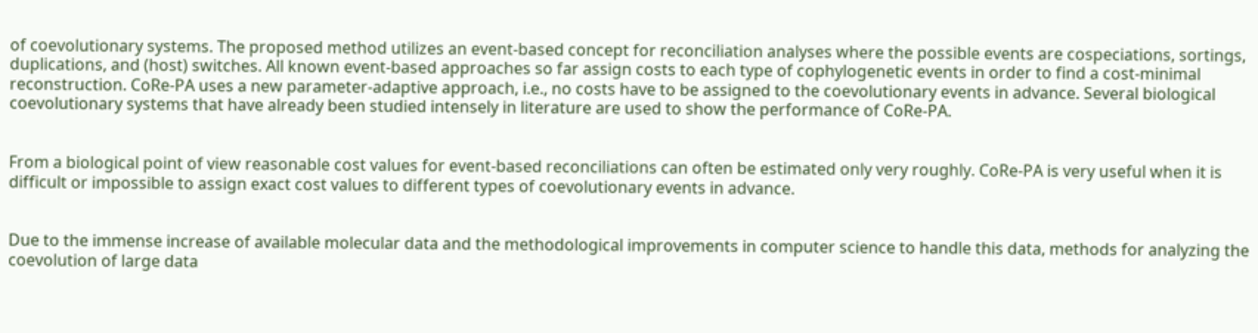of coevolutionary systems. The proposed method utilizes an event-based concept for reconciliation analyses where the possible events are cospeciations, sortings, duplications, and (host) switches. All known event-based approaches so far assign costs to each type of cophylogenetic events in order to find a cost-minimal reconstruction. CoRe-PA uses a new parameter-adaptive approach, i.e., no costs have to be assigned to the coevolutionary events in advance. Several biological coevolutionary systems that have already been studied intensely in literature are used to show the performance of CoRe-PA.


From a biological point of view reasonable cost values for event-based reconciliations can often be estimated only very roughly. CoRe-PA is very useful when it is difficult or impossible to assign exact cost values to different types of coevolutionary events in advance.


Due to the immense increase of available molecular data and the methodological improvements in computer science to handle this data, methods for analyzing the coevolution of large data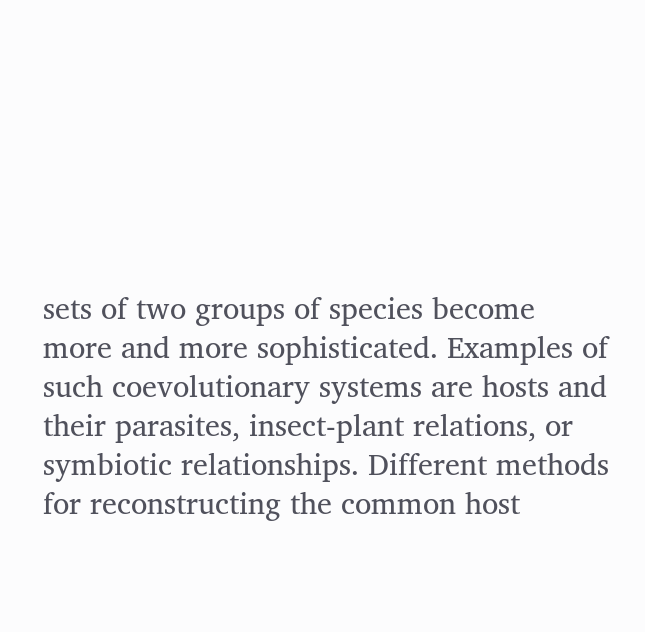sets of two groups of species become more and more sophisticated. Examples of such coevolutionary systems are hosts and their parasites, insect-plant relations, or symbiotic relationships. Different methods for reconstructing the common host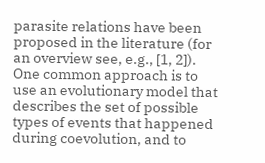parasite relations have been proposed in the literature (for an overview see, e.g., [1, 2]). One common approach is to use an evolutionary model that describes the set of possible types of events that happened during coevolution, and to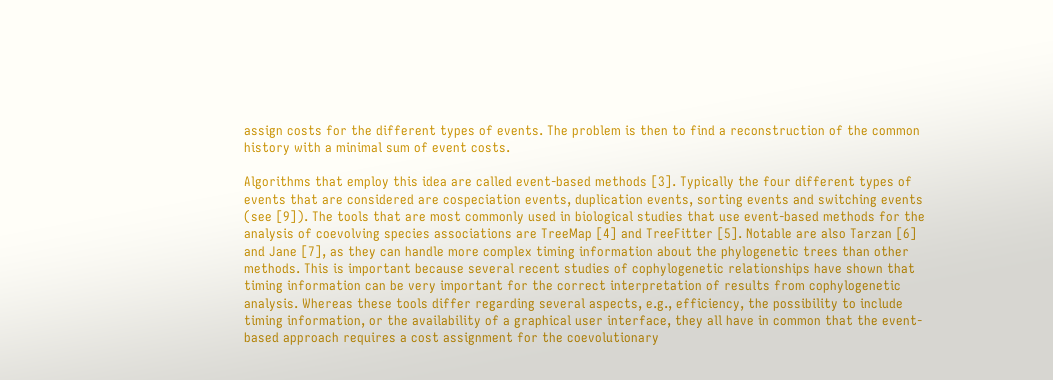assign costs for the different types of events. The problem is then to find a reconstruction of the common history with a minimal sum of event costs.

Algorithms that employ this idea are called event-based methods [3]. Typically the four different types of events that are considered are cospeciation events, duplication events, sorting events and switching events (see [9]). The tools that are most commonly used in biological studies that use event-based methods for the analysis of coevolving species associations are TreeMap [4] and TreeFitter [5]. Notable are also Tarzan [6] and Jane [7], as they can handle more complex timing information about the phylogenetic trees than other methods. This is important because several recent studies of cophylogenetic relationships have shown that timing information can be very important for the correct interpretation of results from cophylogenetic analysis. Whereas these tools differ regarding several aspects, e.g., efficiency, the possibility to include timing information, or the availability of a graphical user interface, they all have in common that the event-based approach requires a cost assignment for the coevolutionary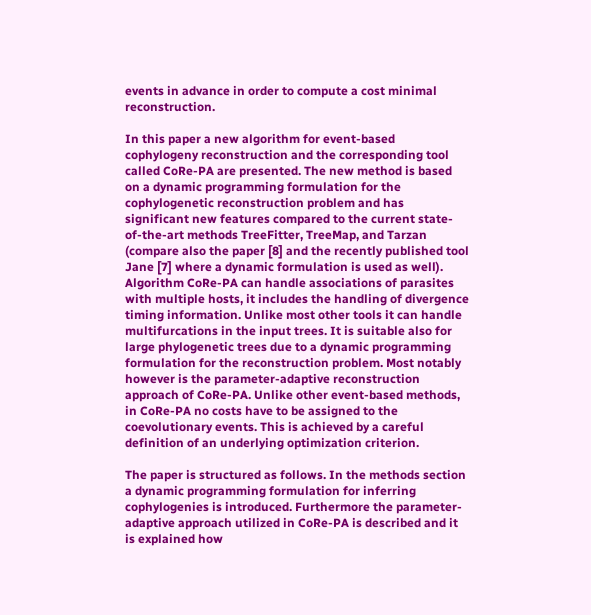events in advance in order to compute a cost minimal reconstruction.

In this paper a new algorithm for event-based cophylogeny reconstruction and the corresponding tool called CoRe-PA are presented. The new method is based on a dynamic programming formulation for the cophylogenetic reconstruction problem and has significant new features compared to the current state-of-the-art methods TreeFitter, TreeMap, and Tarzan (compare also the paper [8] and the recently published tool Jane [7] where a dynamic formulation is used as well). Algorithm CoRe-PA can handle associations of parasites with multiple hosts, it includes the handling of divergence timing information. Unlike most other tools it can handle multifurcations in the input trees. It is suitable also for large phylogenetic trees due to a dynamic programming formulation for the reconstruction problem. Most notably however is the parameter-adaptive reconstruction approach of CoRe-PA. Unlike other event-based methods, in CoRe-PA no costs have to be assigned to the coevolutionary events. This is achieved by a careful definition of an underlying optimization criterion.

The paper is structured as follows. In the methods section a dynamic programming formulation for inferring cophylogenies is introduced. Furthermore the parameter-adaptive approach utilized in CoRe-PA is described and it is explained how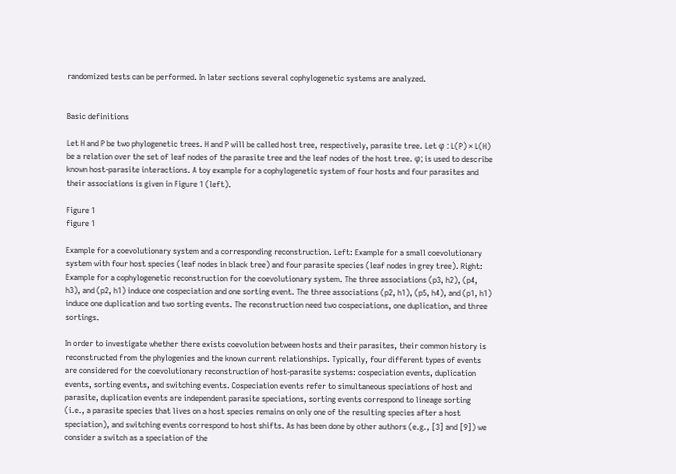randomized tests can be performed. In later sections several cophylogenetic systems are analyzed.


Basic definitions

Let H and P be two phylogenetic trees. H and P will be called host tree, respectively, parasite tree. Let φ : L(P) × L(H) be a relation over the set of leaf nodes of the parasite tree and the leaf nodes of the host tree. φ; is used to describe known host-parasite interactions. A toy example for a cophylogenetic system of four hosts and four parasites and their associations is given in Figure 1 (left).

Figure 1
figure 1

Example for a coevolutionary system and a corresponding reconstruction. Left: Example for a small coevolutionary system with four host species (leaf nodes in black tree) and four parasite species (leaf nodes in grey tree). Right: Example for a cophylogenetic reconstruction for the coevolutionary system. The three associations (p3, h2), (p4, h3), and (p2, h1) induce one cospeciation and one sorting event. The three associations (p2, h1), (p5, h4), and (p1, h1) induce one duplication and two sorting events. The reconstruction need two cospeciations, one duplication, and three sortings.

In order to investigate whether there exists coevolution between hosts and their parasites, their common history is reconstructed from the phylogenies and the known current relationships. Typically, four different types of events are considered for the coevolutionary reconstruction of host-parasite systems: cospeciation events, duplication events, sorting events, and switching events. Cospeciation events refer to simultaneous speciations of host and parasite, duplication events are independent parasite speciations, sorting events correspond to lineage sorting (i.e., a parasite species that lives on a host species remains on only one of the resulting species after a host speciation), and switching events correspond to host shifts. As has been done by other authors (e.g., [3] and [9]) we consider a switch as a speciation of the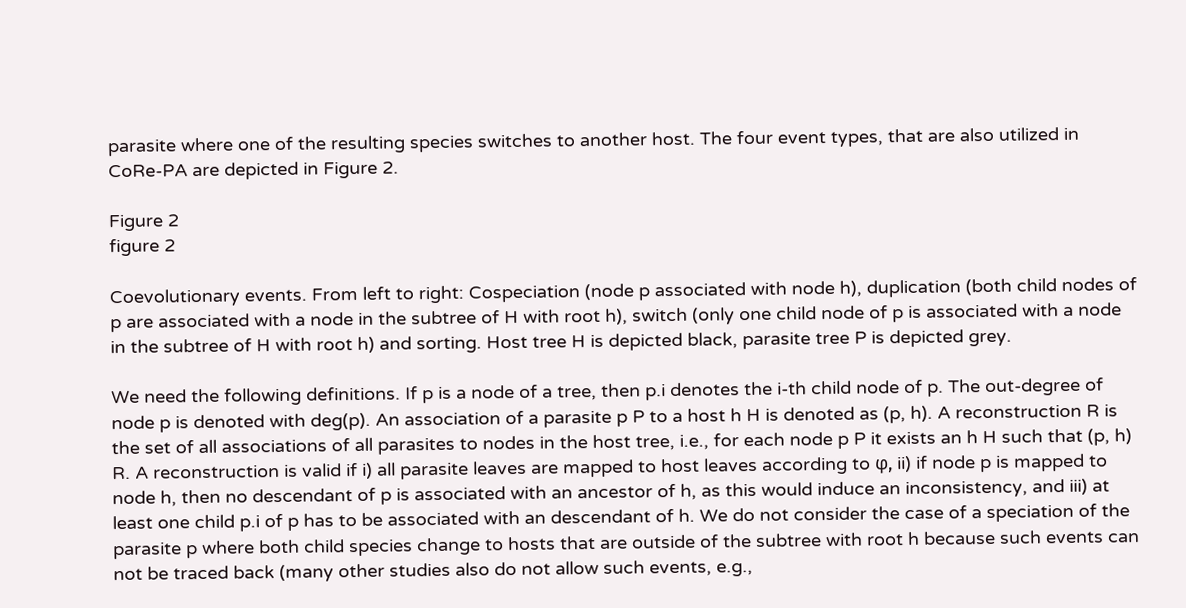parasite where one of the resulting species switches to another host. The four event types, that are also utilized in CoRe-PA are depicted in Figure 2.

Figure 2
figure 2

Coevolutionary events. From left to right: Cospeciation (node p associated with node h), duplication (both child nodes of p are associated with a node in the subtree of H with root h), switch (only one child node of p is associated with a node in the subtree of H with root h) and sorting. Host tree H is depicted black, parasite tree P is depicted grey.

We need the following definitions. If p is a node of a tree, then p.i denotes the i-th child node of p. The out-degree of node p is denoted with deg(p). An association of a parasite p P to a host h H is denoted as (p, h). A reconstruction R is the set of all associations of all parasites to nodes in the host tree, i.e., for each node p P it exists an h H such that (p, h) R. A reconstruction is valid if i) all parasite leaves are mapped to host leaves according to φ, ii) if node p is mapped to node h, then no descendant of p is associated with an ancestor of h, as this would induce an inconsistency, and iii) at least one child p.i of p has to be associated with an descendant of h. We do not consider the case of a speciation of the parasite p where both child species change to hosts that are outside of the subtree with root h because such events can not be traced back (many other studies also do not allow such events, e.g.,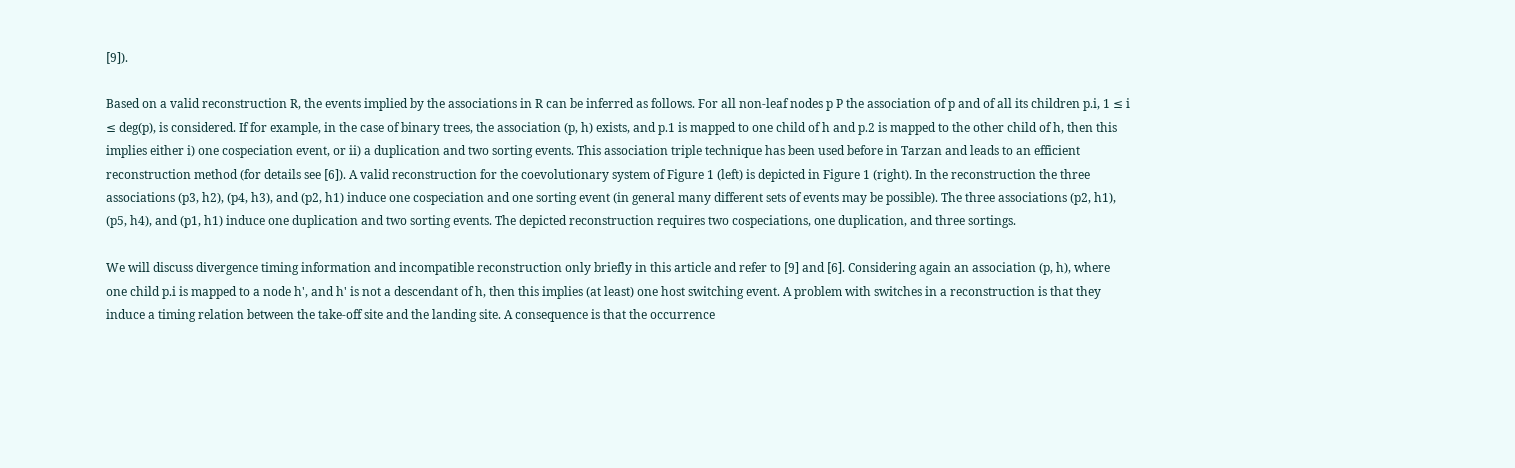[9]).

Based on a valid reconstruction R, the events implied by the associations in R can be inferred as follows. For all non-leaf nodes p P the association of p and of all its children p.i, 1 ≤ i ≤ deg(p), is considered. If for example, in the case of binary trees, the association (p, h) exists, and p.1 is mapped to one child of h and p.2 is mapped to the other child of h, then this implies either i) one cospeciation event, or ii) a duplication and two sorting events. This association triple technique has been used before in Tarzan and leads to an efficient reconstruction method (for details see [6]). A valid reconstruction for the coevolutionary system of Figure 1 (left) is depicted in Figure 1 (right). In the reconstruction the three associations (p3, h2), (p4, h3), and (p2, h1) induce one cospeciation and one sorting event (in general many different sets of events may be possible). The three associations (p2, h1), (p5, h4), and (p1, h1) induce one duplication and two sorting events. The depicted reconstruction requires two cospeciations, one duplication, and three sortings.

We will discuss divergence timing information and incompatible reconstruction only briefly in this article and refer to [9] and [6]. Considering again an association (p, h), where one child p.i is mapped to a node h', and h' is not a descendant of h, then this implies (at least) one host switching event. A problem with switches in a reconstruction is that they induce a timing relation between the take-off site and the landing site. A consequence is that the occurrence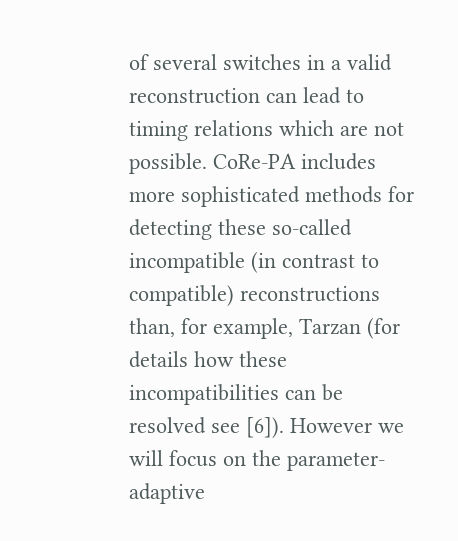of several switches in a valid reconstruction can lead to timing relations which are not possible. CoRe-PA includes more sophisticated methods for detecting these so-called incompatible (in contrast to compatible) reconstructions than, for example, Tarzan (for details how these incompatibilities can be resolved see [6]). However we will focus on the parameter-adaptive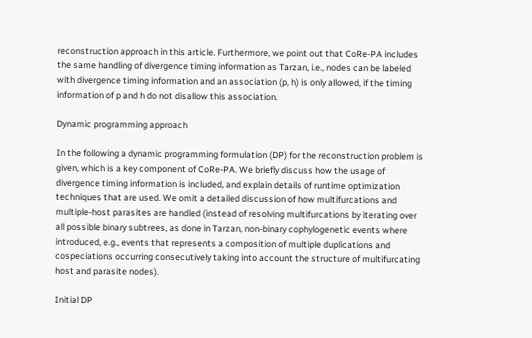reconstruction approach in this article. Furthermore, we point out that CoRe-PA includes the same handling of divergence timing information as Tarzan, i.e., nodes can be labeled with divergence timing information and an association (p, h) is only allowed, if the timing information of p and h do not disallow this association.

Dynamic programming approach

In the following a dynamic programming formulation (DP) for the reconstruction problem is given, which is a key component of CoRe-PA. We briefly discuss how the usage of divergence timing information is included, and explain details of runtime optimization techniques that are used. We omit a detailed discussion of how multifurcations and multiple-host parasites are handled (instead of resolving multifurcations by iterating over all possible binary subtrees, as done in Tarzan, non-binary cophylogenetic events where introduced, e.g., events that represents a composition of multiple duplications and cospeciations occurring consecutively taking into account the structure of multifurcating host and parasite nodes).

Initial DP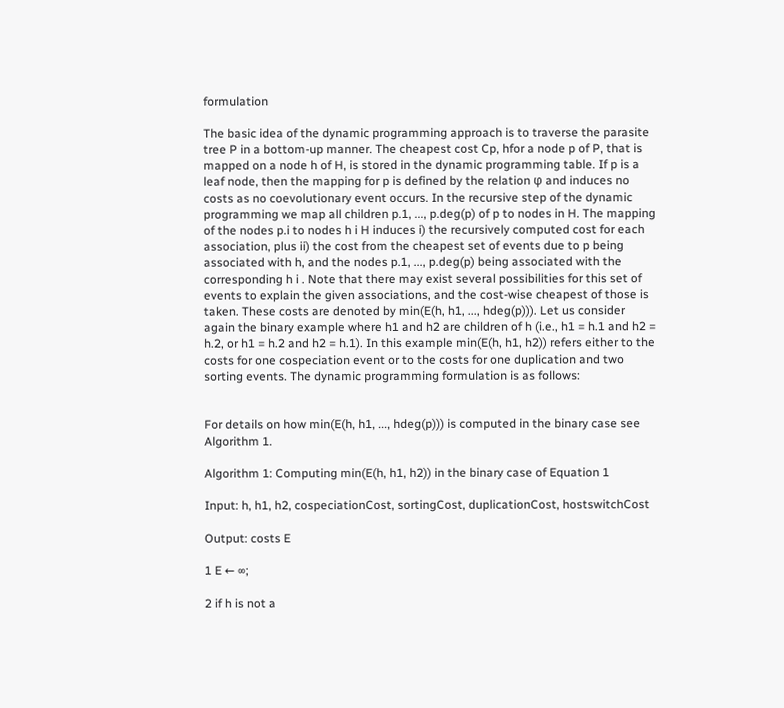formulation

The basic idea of the dynamic programming approach is to traverse the parasite tree P in a bottom-up manner. The cheapest cost Cp, hfor a node p of P, that is mapped on a node h of H, is stored in the dynamic programming table. If p is a leaf node, then the mapping for p is defined by the relation φ and induces no costs as no coevolutionary event occurs. In the recursive step of the dynamic programming we map all children p.1, ..., p.deg(p) of p to nodes in H. The mapping of the nodes p.i to nodes h i H induces i) the recursively computed cost for each association, plus ii) the cost from the cheapest set of events due to p being associated with h, and the nodes p.1, ..., p.deg(p) being associated with the corresponding h i . Note that there may exist several possibilities for this set of events to explain the given associations, and the cost-wise cheapest of those is taken. These costs are denoted by min(E(h, h1, ..., hdeg(p))). Let us consider again the binary example where h1 and h2 are children of h (i.e., h1 = h.1 and h2 = h.2, or h1 = h.2 and h2 = h.1). In this example min(E(h, h1, h2)) refers either to the costs for one cospeciation event or to the costs for one duplication and two sorting events. The dynamic programming formulation is as follows:


For details on how min(E(h, h1, ..., hdeg(p))) is computed in the binary case see Algorithm 1.

Algorithm 1: Computing min(E(h, h1, h2)) in the binary case of Equation 1

Input: h, h1, h2, cospeciationCost, sortingCost, duplicationCost, hostswitchCost

Output: costs E

1 E ← ∞;

2 if h is not a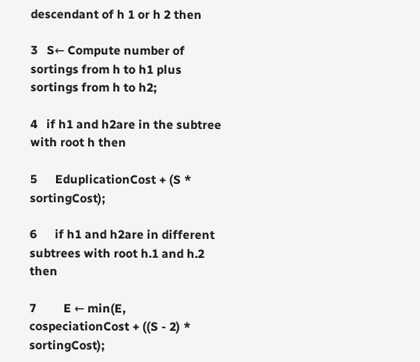descendant of h 1 or h 2 then

3   S← Compute number of sortings from h to h1 plus sortings from h to h2;

4   if h1 and h2are in the subtree with root h then

5      EduplicationCost + (S * sortingCost);

6      if h1 and h2are in different subtrees with root h.1 and h.2 then

7         E ← min(E, cospeciationCost + ((S - 2) * sortingCost);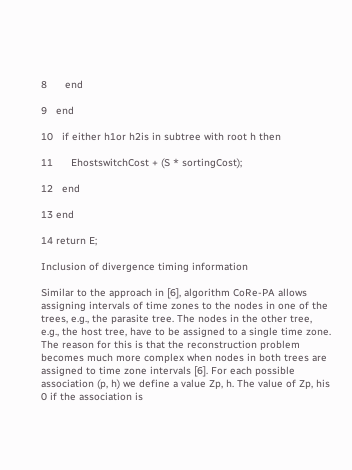8      end

9   end

10   if either h1or h2is in subtree with root h then

11      EhostswitchCost + (S * sortingCost);

12   end

13 end

14 return E;

Inclusion of divergence timing information

Similar to the approach in [6], algorithm CoRe-PA allows assigning intervals of time zones to the nodes in one of the trees, e.g., the parasite tree. The nodes in the other tree, e.g., the host tree, have to be assigned to a single time zone. The reason for this is that the reconstruction problem becomes much more complex when nodes in both trees are assigned to time zone intervals [6]. For each possible association (p, h) we define a value Zp, h. The value of Zp, his 0 if the association is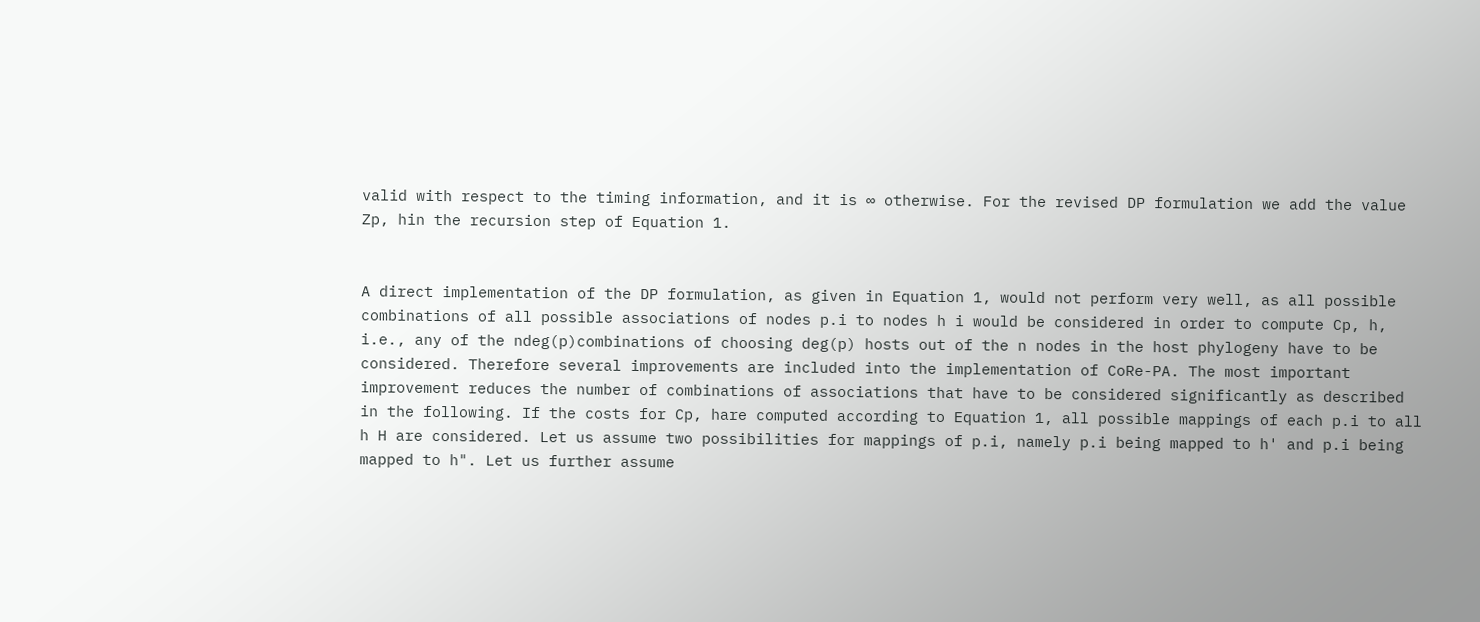valid with respect to the timing information, and it is ∞ otherwise. For the revised DP formulation we add the value Zp, hin the recursion step of Equation 1.


A direct implementation of the DP formulation, as given in Equation 1, would not perform very well, as all possible combinations of all possible associations of nodes p.i to nodes h i would be considered in order to compute Cp, h, i.e., any of the ndeg(p)combinations of choosing deg(p) hosts out of the n nodes in the host phylogeny have to be considered. Therefore several improvements are included into the implementation of CoRe-PA. The most important improvement reduces the number of combinations of associations that have to be considered significantly as described in the following. If the costs for Cp, hare computed according to Equation 1, all possible mappings of each p.i to all h H are considered. Let us assume two possibilities for mappings of p.i, namely p.i being mapped to h' and p.i being mapped to h". Let us further assume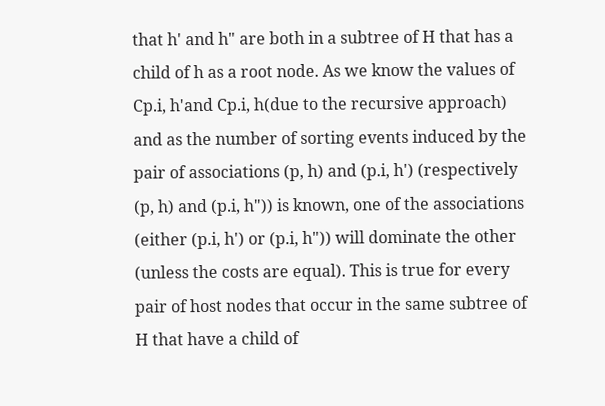that h' and h" are both in a subtree of H that has a child of h as a root node. As we know the values of Cp.i, h'and Cp.i, h(due to the recursive approach) and as the number of sorting events induced by the pair of associations (p, h) and (p.i, h') (respectively (p, h) and (p.i, h")) is known, one of the associations (either (p.i, h') or (p.i, h")) will dominate the other (unless the costs are equal). This is true for every pair of host nodes that occur in the same subtree of H that have a child of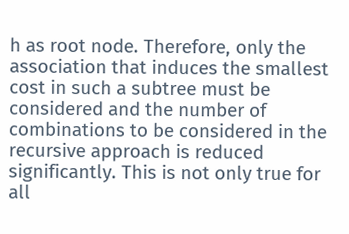h as root node. Therefore, only the association that induces the smallest cost in such a subtree must be considered and the number of combinations to be considered in the recursive approach is reduced significantly. This is not only true for all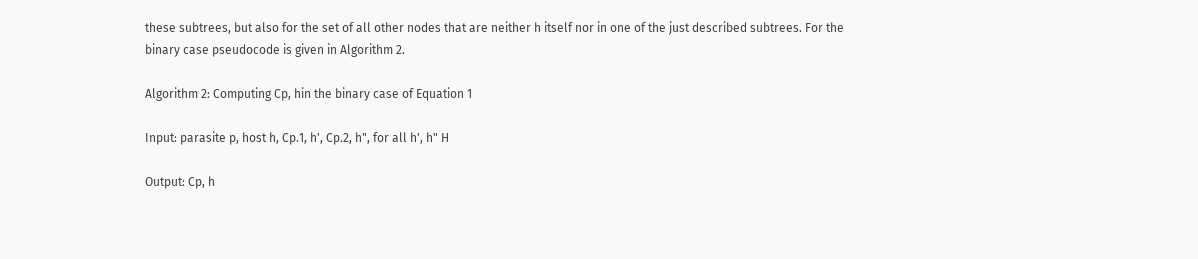these subtrees, but also for the set of all other nodes that are neither h itself nor in one of the just described subtrees. For the binary case pseudocode is given in Algorithm 2.

Algorithm 2: Computing Cp, hin the binary case of Equation 1

Input: parasite p, host h, Cp.1, h', Cp.2, h", for all h', h" H

Output: Cp, h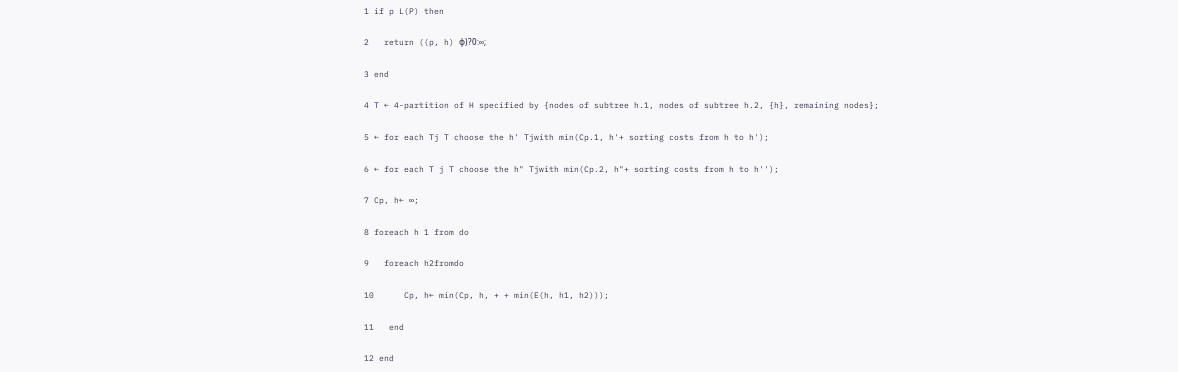1 if p L(P) then

2   return ((p, h) φ)?0:∞;

3 end

4 T ← 4-partition of H specified by {nodes of subtree h.1, nodes of subtree h.2, {h}, remaining nodes};

5 ← for each Tj T choose the h' Tjwith min(Cp.1, h'+ sorting costs from h to h');

6 ← for each T j T choose the h" Tjwith min(Cp.2, h"+ sorting costs from h to h'');

7 Cp, h← ∞;

8 foreach h 1 from do

9   foreach h2fromdo

10      Cp, h← min(Cp, h, + + min(E(h, h1, h2)));

11   end

12 end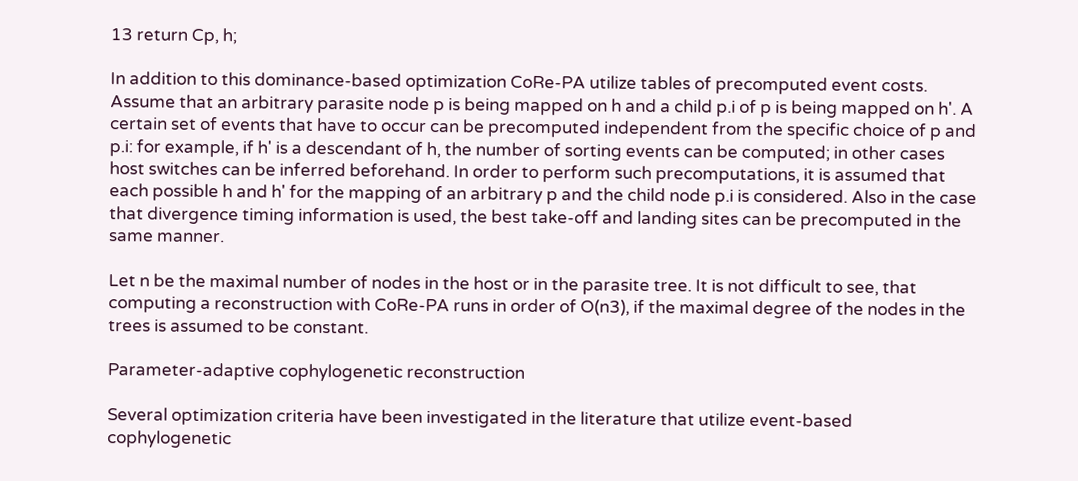13 return Cp, h;

In addition to this dominance-based optimization CoRe-PA utilize tables of precomputed event costs. Assume that an arbitrary parasite node p is being mapped on h and a child p.i of p is being mapped on h'. A certain set of events that have to occur can be precomputed independent from the specific choice of p and p.i: for example, if h' is a descendant of h, the number of sorting events can be computed; in other cases host switches can be inferred beforehand. In order to perform such precomputations, it is assumed that each possible h and h' for the mapping of an arbitrary p and the child node p.i is considered. Also in the case that divergence timing information is used, the best take-off and landing sites can be precomputed in the same manner.

Let n be the maximal number of nodes in the host or in the parasite tree. It is not difficult to see, that computing a reconstruction with CoRe-PA runs in order of O(n3), if the maximal degree of the nodes in the trees is assumed to be constant.

Parameter-adaptive cophylogenetic reconstruction

Several optimization criteria have been investigated in the literature that utilize event-based cophylogenetic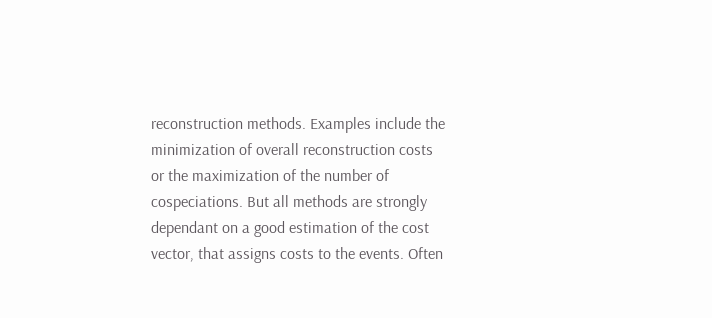reconstruction methods. Examples include the minimization of overall reconstruction costs or the maximization of the number of cospeciations. But all methods are strongly dependant on a good estimation of the cost vector, that assigns costs to the events. Often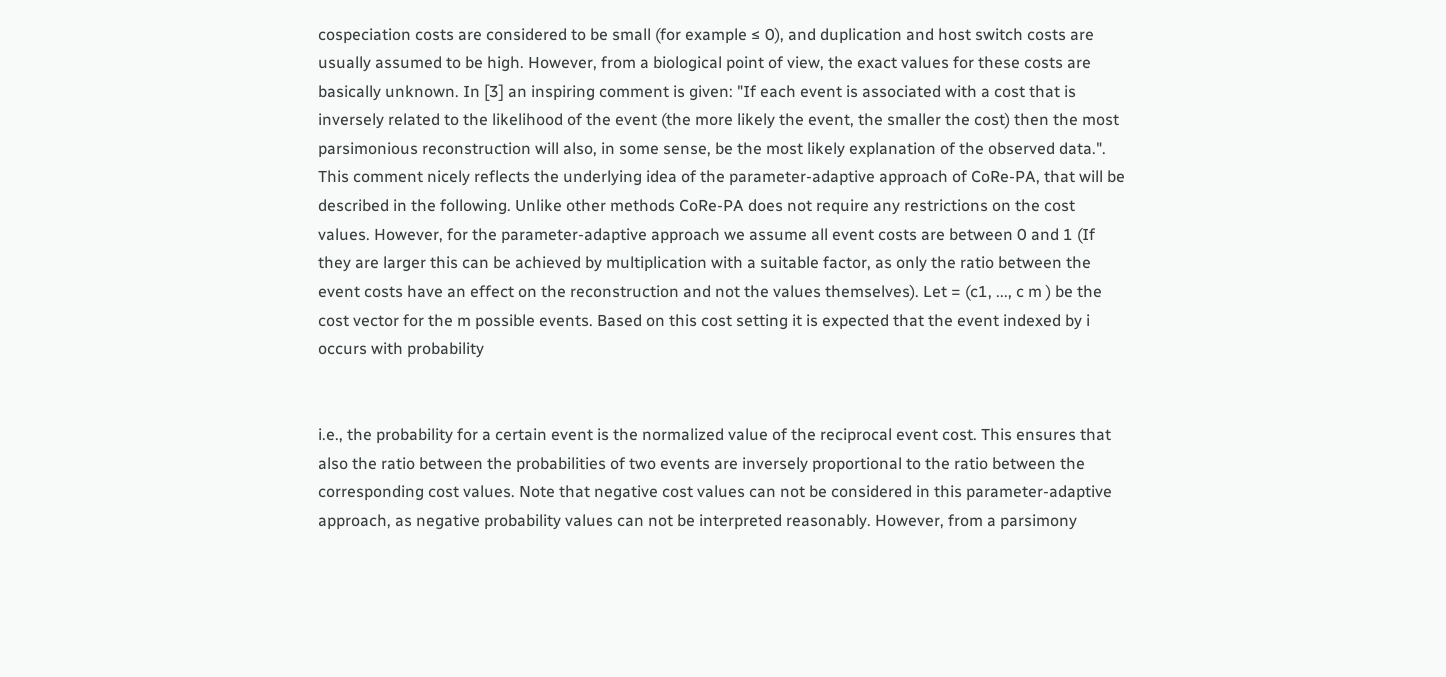cospeciation costs are considered to be small (for example ≤ 0), and duplication and host switch costs are usually assumed to be high. However, from a biological point of view, the exact values for these costs are basically unknown. In [3] an inspiring comment is given: "If each event is associated with a cost that is inversely related to the likelihood of the event (the more likely the event, the smaller the cost) then the most parsimonious reconstruction will also, in some sense, be the most likely explanation of the observed data.". This comment nicely reflects the underlying idea of the parameter-adaptive approach of CoRe-PA, that will be described in the following. Unlike other methods CoRe-PA does not require any restrictions on the cost values. However, for the parameter-adaptive approach we assume all event costs are between 0 and 1 (If they are larger this can be achieved by multiplication with a suitable factor, as only the ratio between the event costs have an effect on the reconstruction and not the values themselves). Let = (c1, ..., c m ) be the cost vector for the m possible events. Based on this cost setting it is expected that the event indexed by i occurs with probability


i.e., the probability for a certain event is the normalized value of the reciprocal event cost. This ensures that also the ratio between the probabilities of two events are inversely proportional to the ratio between the corresponding cost values. Note that negative cost values can not be considered in this parameter-adaptive approach, as negative probability values can not be interpreted reasonably. However, from a parsimony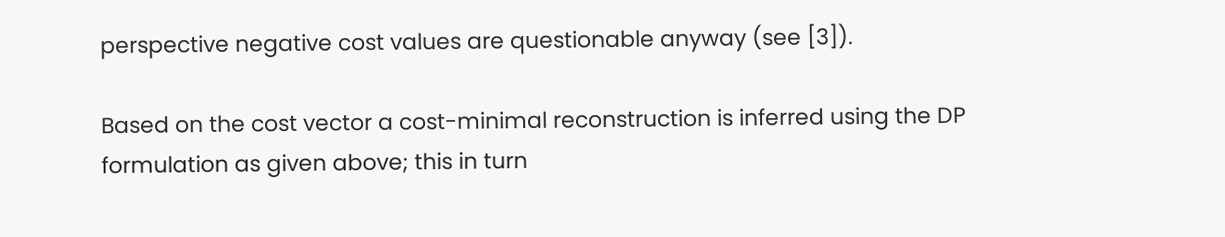perspective negative cost values are questionable anyway (see [3]).

Based on the cost vector a cost-minimal reconstruction is inferred using the DP formulation as given above; this in turn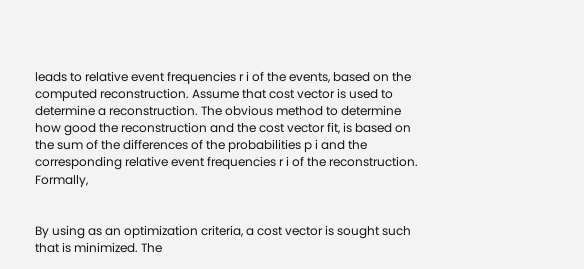leads to relative event frequencies r i of the events, based on the computed reconstruction. Assume that cost vector is used to determine a reconstruction. The obvious method to determine how good the reconstruction and the cost vector fit, is based on the sum of the differences of the probabilities p i and the corresponding relative event frequencies r i of the reconstruction. Formally,


By using as an optimization criteria, a cost vector is sought such that is minimized. The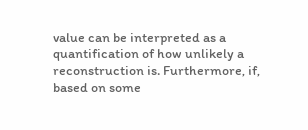value can be interpreted as a quantification of how unlikely a reconstruction is. Furthermore, if, based on some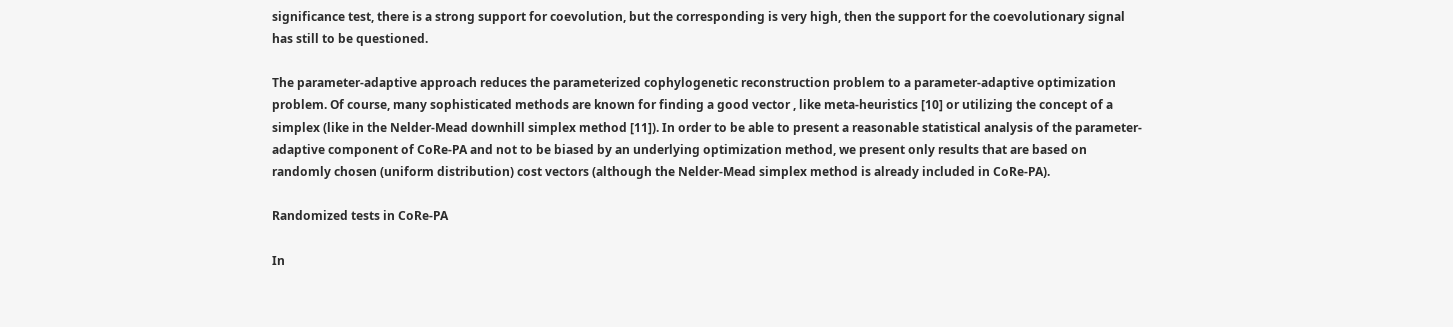significance test, there is a strong support for coevolution, but the corresponding is very high, then the support for the coevolutionary signal has still to be questioned.

The parameter-adaptive approach reduces the parameterized cophylogenetic reconstruction problem to a parameter-adaptive optimization problem. Of course, many sophisticated methods are known for finding a good vector , like meta-heuristics [10] or utilizing the concept of a simplex (like in the Nelder-Mead downhill simplex method [11]). In order to be able to present a reasonable statistical analysis of the parameter-adaptive component of CoRe-PA and not to be biased by an underlying optimization method, we present only results that are based on randomly chosen (uniform distribution) cost vectors (although the Nelder-Mead simplex method is already included in CoRe-PA).

Randomized tests in CoRe-PA

In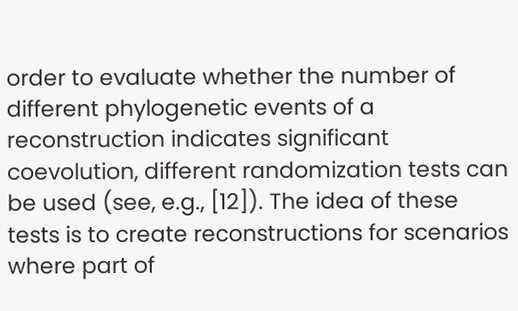order to evaluate whether the number of different phylogenetic events of a reconstruction indicates significant coevolution, different randomization tests can be used (see, e.g., [12]). The idea of these tests is to create reconstructions for scenarios where part of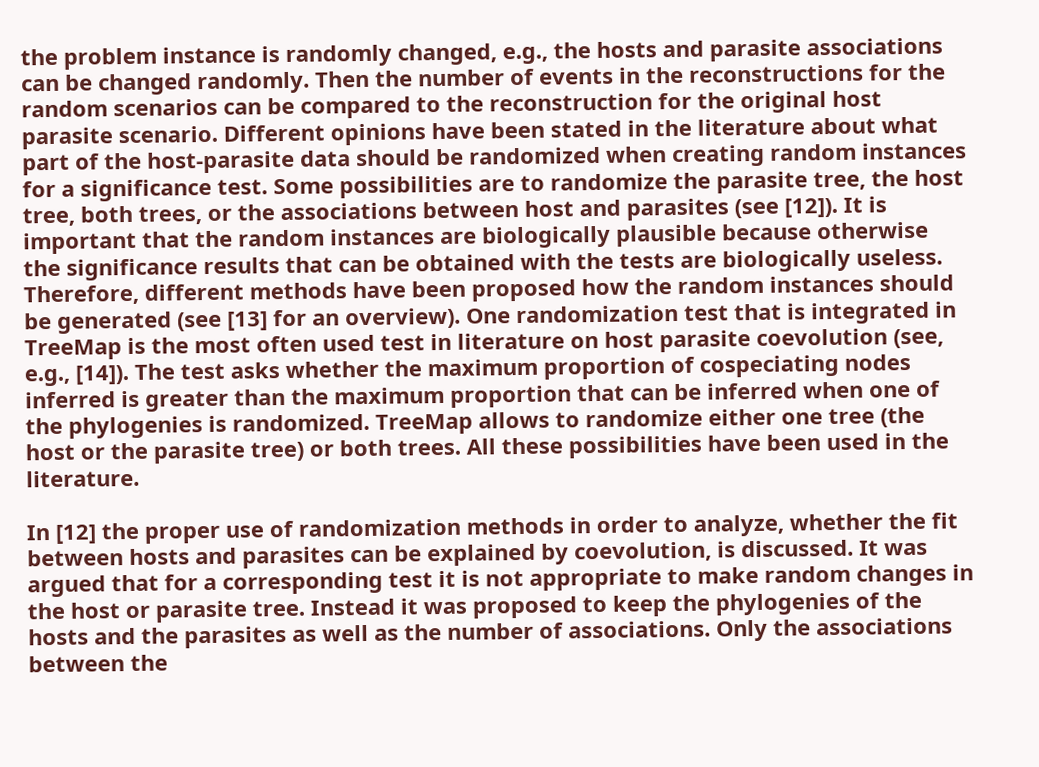the problem instance is randomly changed, e.g., the hosts and parasite associations can be changed randomly. Then the number of events in the reconstructions for the random scenarios can be compared to the reconstruction for the original host parasite scenario. Different opinions have been stated in the literature about what part of the host-parasite data should be randomized when creating random instances for a significance test. Some possibilities are to randomize the parasite tree, the host tree, both trees, or the associations between host and parasites (see [12]). It is important that the random instances are biologically plausible because otherwise the significance results that can be obtained with the tests are biologically useless. Therefore, different methods have been proposed how the random instances should be generated (see [13] for an overview). One randomization test that is integrated in TreeMap is the most often used test in literature on host parasite coevolution (see, e.g., [14]). The test asks whether the maximum proportion of cospeciating nodes inferred is greater than the maximum proportion that can be inferred when one of the phylogenies is randomized. TreeMap allows to randomize either one tree (the host or the parasite tree) or both trees. All these possibilities have been used in the literature.

In [12] the proper use of randomization methods in order to analyze, whether the fit between hosts and parasites can be explained by coevolution, is discussed. It was argued that for a corresponding test it is not appropriate to make random changes in the host or parasite tree. Instead it was proposed to keep the phylogenies of the hosts and the parasites as well as the number of associations. Only the associations between the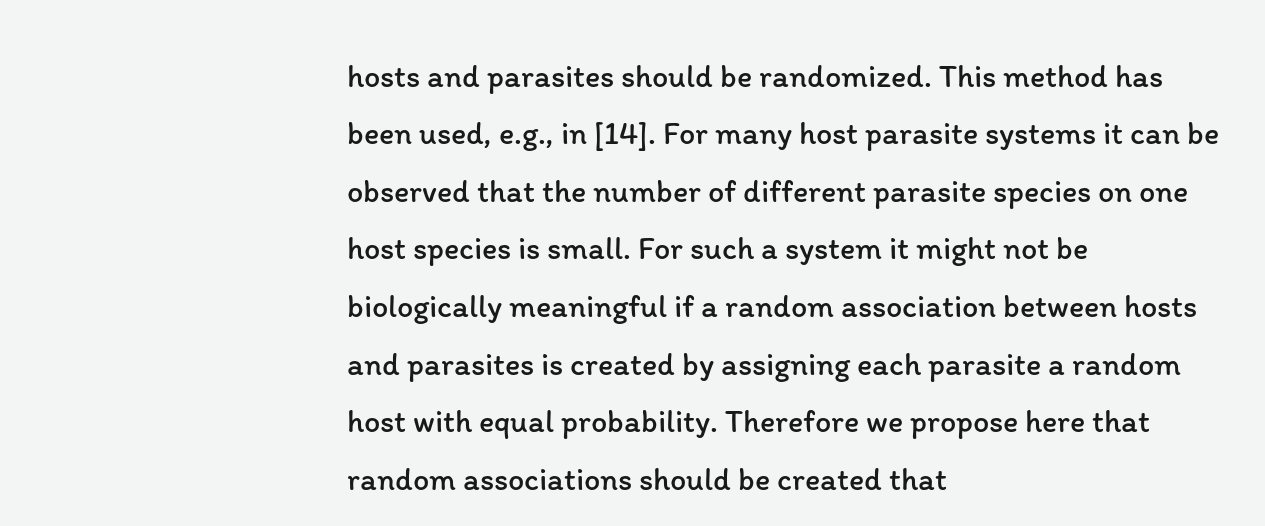hosts and parasites should be randomized. This method has been used, e.g., in [14]. For many host parasite systems it can be observed that the number of different parasite species on one host species is small. For such a system it might not be biologically meaningful if a random association between hosts and parasites is created by assigning each parasite a random host with equal probability. Therefore we propose here that random associations should be created that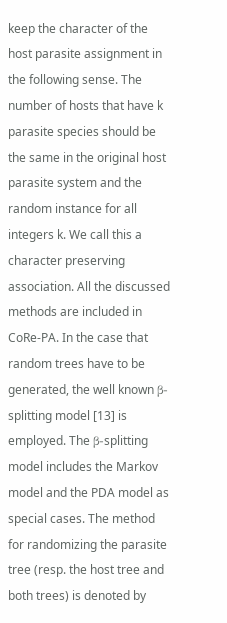keep the character of the host parasite assignment in the following sense. The number of hosts that have k parasite species should be the same in the original host parasite system and the random instance for all integers k. We call this a character preserving association. All the discussed methods are included in CoRe-PA. In the case that random trees have to be generated, the well known β-splitting model [13] is employed. The β-splitting model includes the Markov model and the PDA model as special cases. The method for randomizing the parasite tree (resp. the host tree and both trees) is denoted by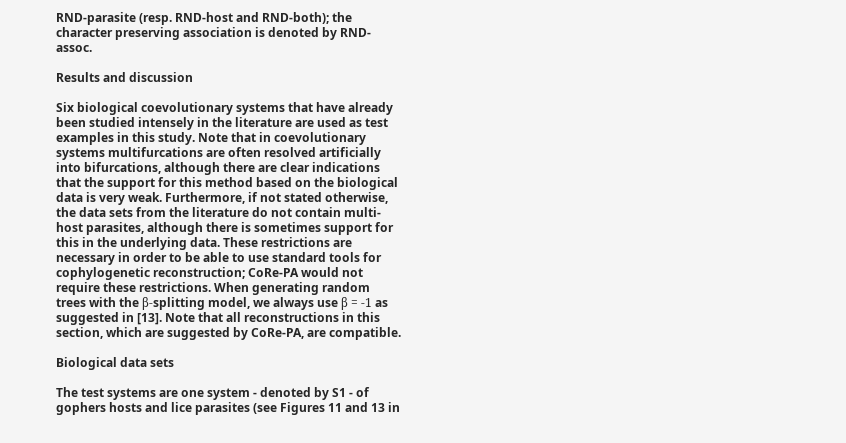RND-parasite (resp. RND-host and RND-both); the character preserving association is denoted by RND-assoc.

Results and discussion

Six biological coevolutionary systems that have already been studied intensely in the literature are used as test examples in this study. Note that in coevolutionary systems multifurcations are often resolved artificially into bifurcations, although there are clear indications that the support for this method based on the biological data is very weak. Furthermore, if not stated otherwise, the data sets from the literature do not contain multi-host parasites, although there is sometimes support for this in the underlying data. These restrictions are necessary in order to be able to use standard tools for cophylogenetic reconstruction; CoRe-PA would not require these restrictions. When generating random trees with the β-splitting model, we always use β = -1 as suggested in [13]. Note that all reconstructions in this section, which are suggested by CoRe-PA, are compatible.

Biological data sets

The test systems are one system - denoted by S1 - of gophers hosts and lice parasites (see Figures 11 and 13 in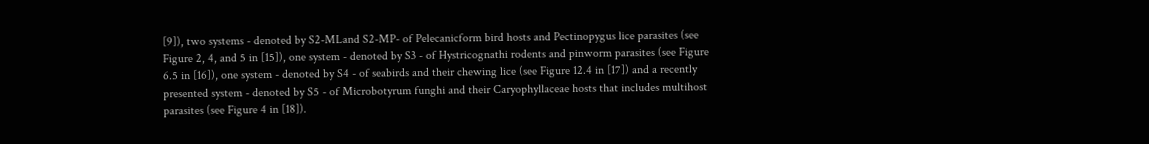[9]), two systems - denoted by S2-MLand S2-MP- of Pelecanicform bird hosts and Pectinopygus lice parasites (see Figure 2, 4, and 5 in [15]), one system - denoted by S3 - of Hystricognathi rodents and pinworm parasites (see Figure 6.5 in [16]), one system - denoted by S4 - of seabirds and their chewing lice (see Figure 12.4 in [17]) and a recently presented system - denoted by S5 - of Microbotyrum funghi and their Caryophyllaceae hosts that includes multihost parasites (see Figure 4 in [18]).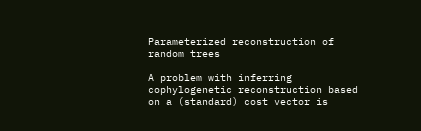Parameterized reconstruction of random trees

A problem with inferring cophylogenetic reconstruction based on a (standard) cost vector is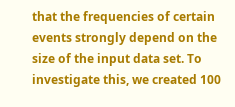that the frequencies of certain events strongly depend on the size of the input data set. To investigate this, we created 100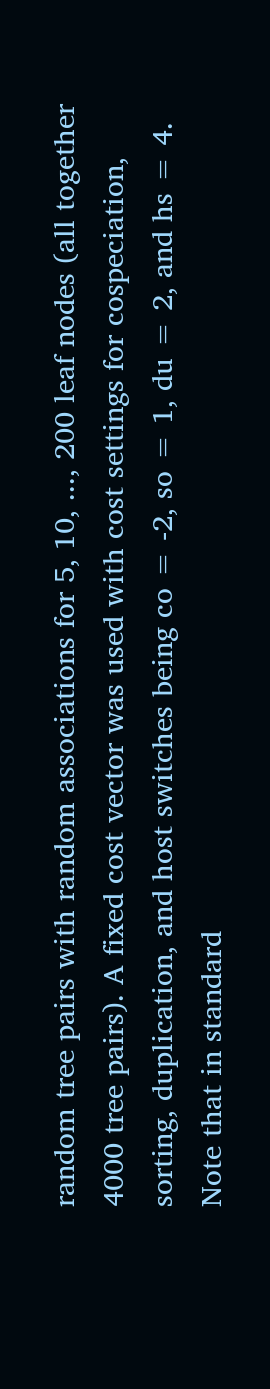random tree pairs with random associations for 5, 10, ..., 200 leaf nodes (all together 4000 tree pairs). A fixed cost vector was used with cost settings for cospeciation, sorting, duplication, and host switches being co = -2, so = 1, du = 2, and hs = 4. Note that in standard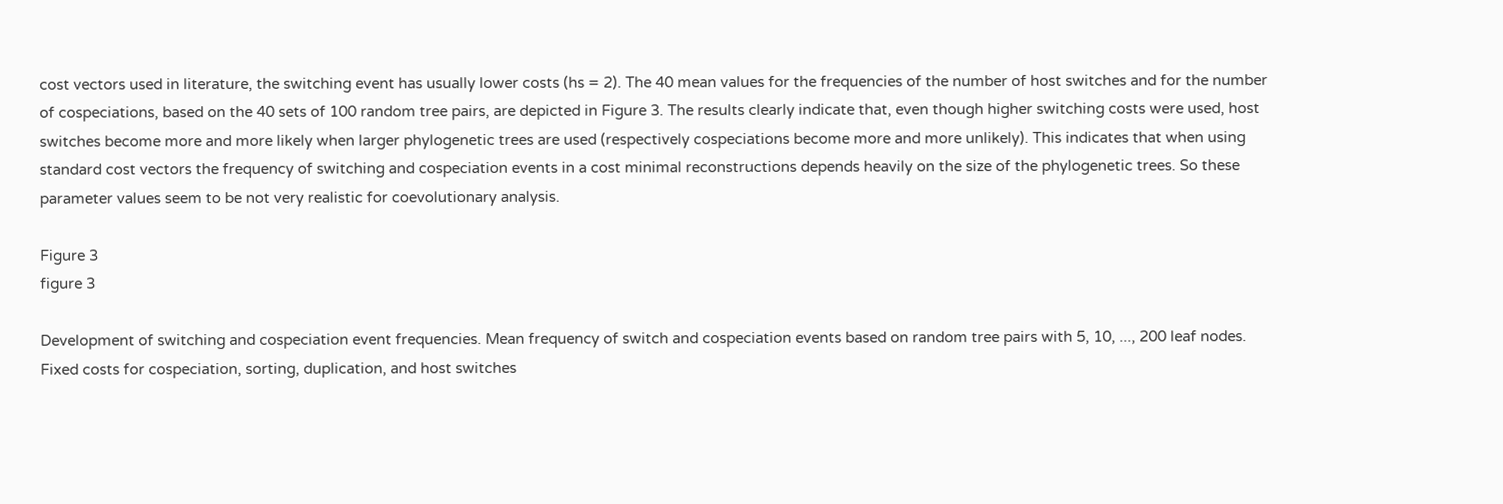cost vectors used in literature, the switching event has usually lower costs (hs = 2). The 40 mean values for the frequencies of the number of host switches and for the number of cospeciations, based on the 40 sets of 100 random tree pairs, are depicted in Figure 3. The results clearly indicate that, even though higher switching costs were used, host switches become more and more likely when larger phylogenetic trees are used (respectively cospeciations become more and more unlikely). This indicates that when using standard cost vectors the frequency of switching and cospeciation events in a cost minimal reconstructions depends heavily on the size of the phylogenetic trees. So these parameter values seem to be not very realistic for coevolutionary analysis.

Figure 3
figure 3

Development of switching and cospeciation event frequencies. Mean frequency of switch and cospeciation events based on random tree pairs with 5, 10, ..., 200 leaf nodes. Fixed costs for cospeciation, sorting, duplication, and host switches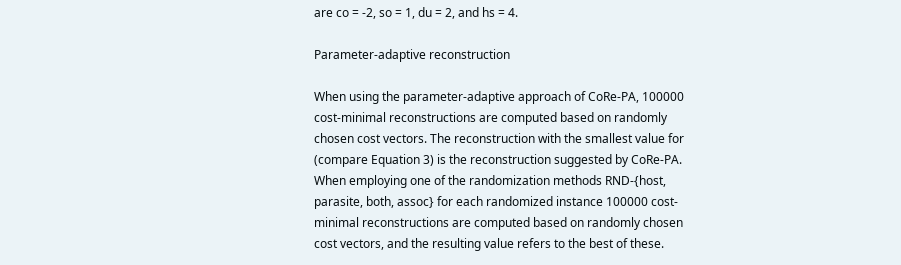are co = -2, so = 1, du = 2, and hs = 4.

Parameter-adaptive reconstruction

When using the parameter-adaptive approach of CoRe-PA, 100000 cost-minimal reconstructions are computed based on randomly chosen cost vectors. The reconstruction with the smallest value for (compare Equation 3) is the reconstruction suggested by CoRe-PA. When employing one of the randomization methods RND-{host, parasite, both, assoc} for each randomized instance 100000 cost-minimal reconstructions are computed based on randomly chosen cost vectors, and the resulting value refers to the best of these.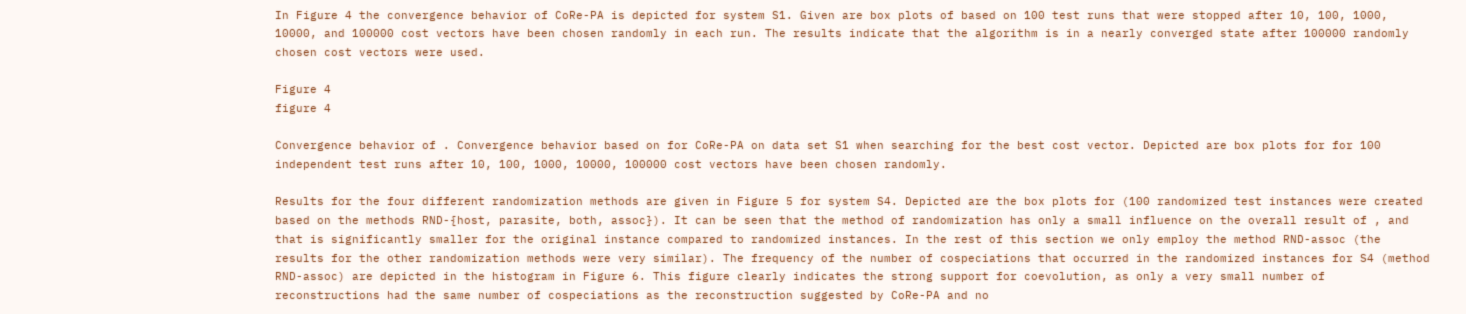In Figure 4 the convergence behavior of CoRe-PA is depicted for system S1. Given are box plots of based on 100 test runs that were stopped after 10, 100, 1000, 10000, and 100000 cost vectors have been chosen randomly in each run. The results indicate that the algorithm is in a nearly converged state after 100000 randomly chosen cost vectors were used.

Figure 4
figure 4

Convergence behavior of . Convergence behavior based on for CoRe-PA on data set S1 when searching for the best cost vector. Depicted are box plots for for 100 independent test runs after 10, 100, 1000, 10000, 100000 cost vectors have been chosen randomly.

Results for the four different randomization methods are given in Figure 5 for system S4. Depicted are the box plots for (100 randomized test instances were created based on the methods RND-{host, parasite, both, assoc}). It can be seen that the method of randomization has only a small influence on the overall result of , and that is significantly smaller for the original instance compared to randomized instances. In the rest of this section we only employ the method RND-assoc (the results for the other randomization methods were very similar). The frequency of the number of cospeciations that occurred in the randomized instances for S4 (method RND-assoc) are depicted in the histogram in Figure 6. This figure clearly indicates the strong support for coevolution, as only a very small number of reconstructions had the same number of cospeciations as the reconstruction suggested by CoRe-PA and no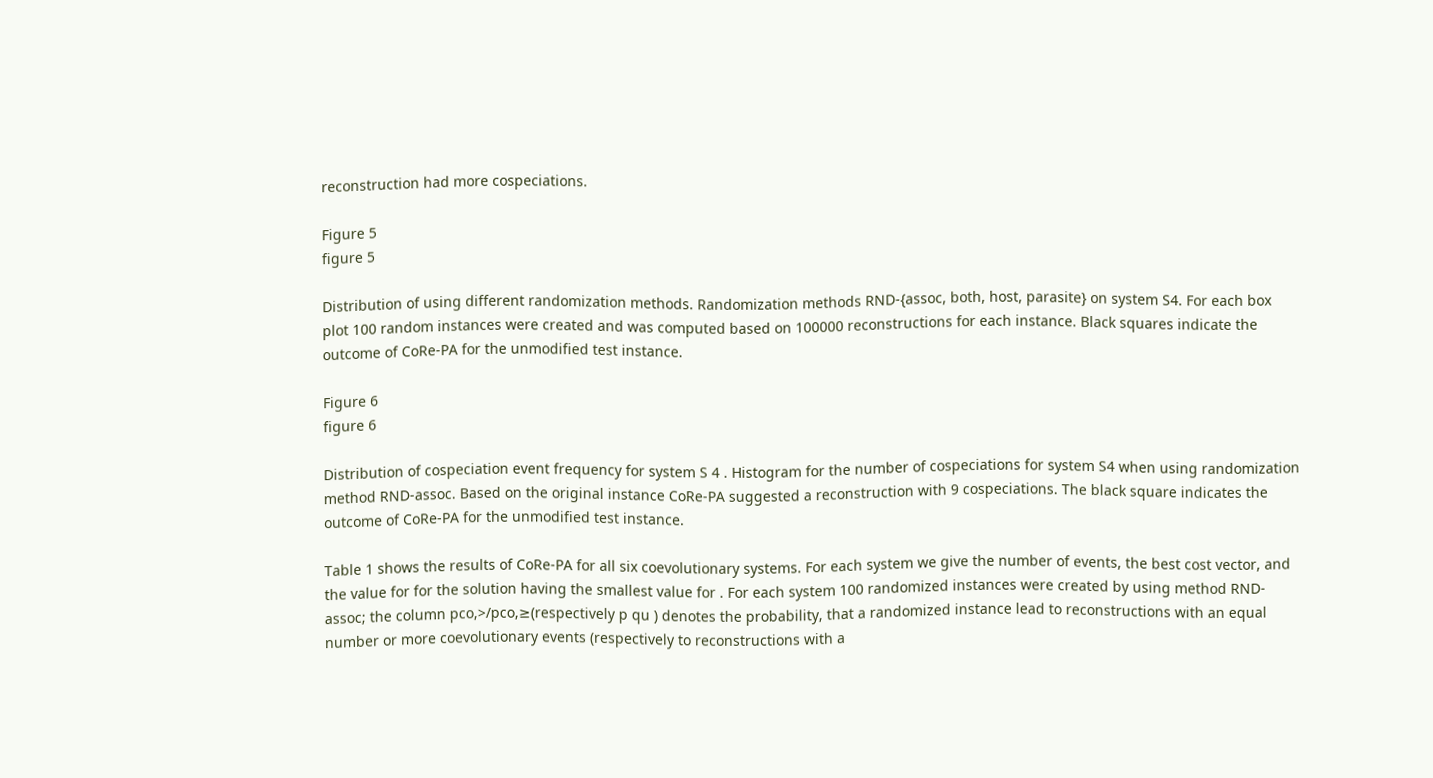reconstruction had more cospeciations.

Figure 5
figure 5

Distribution of using different randomization methods. Randomization methods RND-{assoc, both, host, parasite} on system S4. For each box plot 100 random instances were created and was computed based on 100000 reconstructions for each instance. Black squares indicate the outcome of CoRe-PA for the unmodified test instance.

Figure 6
figure 6

Distribution of cospeciation event frequency for system S 4 . Histogram for the number of cospeciations for system S4 when using randomization method RND-assoc. Based on the original instance CoRe-PA suggested a reconstruction with 9 cospeciations. The black square indicates the outcome of CoRe-PA for the unmodified test instance.

Table 1 shows the results of CoRe-PA for all six coevolutionary systems. For each system we give the number of events, the best cost vector, and the value for for the solution having the smallest value for . For each system 100 randomized instances were created by using method RND-assoc; the column pco,>/pco,≥(respectively p qu ) denotes the probability, that a randomized instance lead to reconstructions with an equal number or more coevolutionary events (respectively to reconstructions with a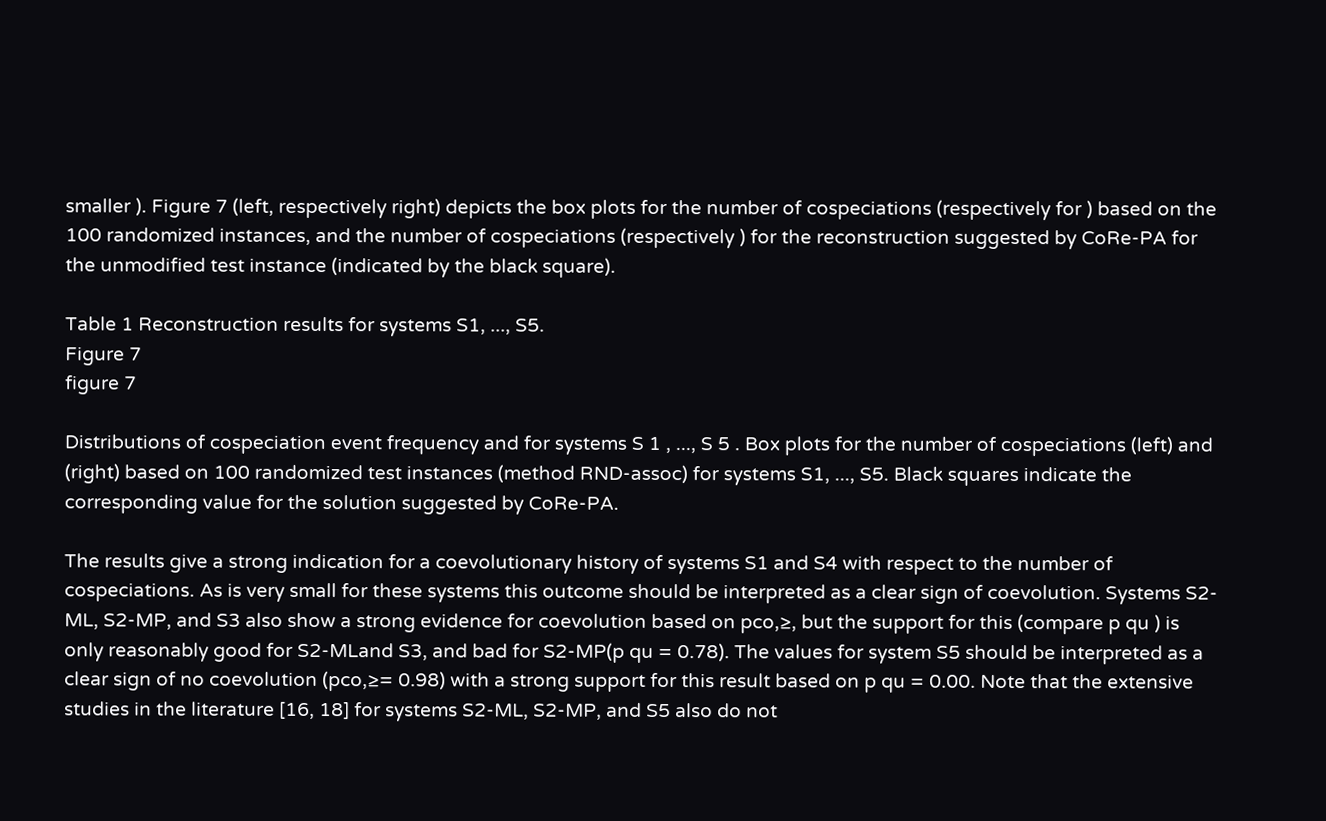smaller ). Figure 7 (left, respectively right) depicts the box plots for the number of cospeciations (respectively for ) based on the 100 randomized instances, and the number of cospeciations (respectively ) for the reconstruction suggested by CoRe-PA for the unmodified test instance (indicated by the black square).

Table 1 Reconstruction results for systems S1, ..., S5.
Figure 7
figure 7

Distributions of cospeciation event frequency and for systems S 1 , ..., S 5 . Box plots for the number of cospeciations (left) and (right) based on 100 randomized test instances (method RND-assoc) for systems S1, ..., S5. Black squares indicate the corresponding value for the solution suggested by CoRe-PA.

The results give a strong indication for a coevolutionary history of systems S1 and S4 with respect to the number of cospeciations. As is very small for these systems this outcome should be interpreted as a clear sign of coevolution. Systems S2-ML, S2-MP, and S3 also show a strong evidence for coevolution based on pco,≥, but the support for this (compare p qu ) is only reasonably good for S2-MLand S3, and bad for S2-MP(p qu = 0.78). The values for system S5 should be interpreted as a clear sign of no coevolution (pco,≥= 0.98) with a strong support for this result based on p qu = 0.00. Note that the extensive studies in the literature [16, 18] for systems S2-ML, S2-MP, and S5 also do not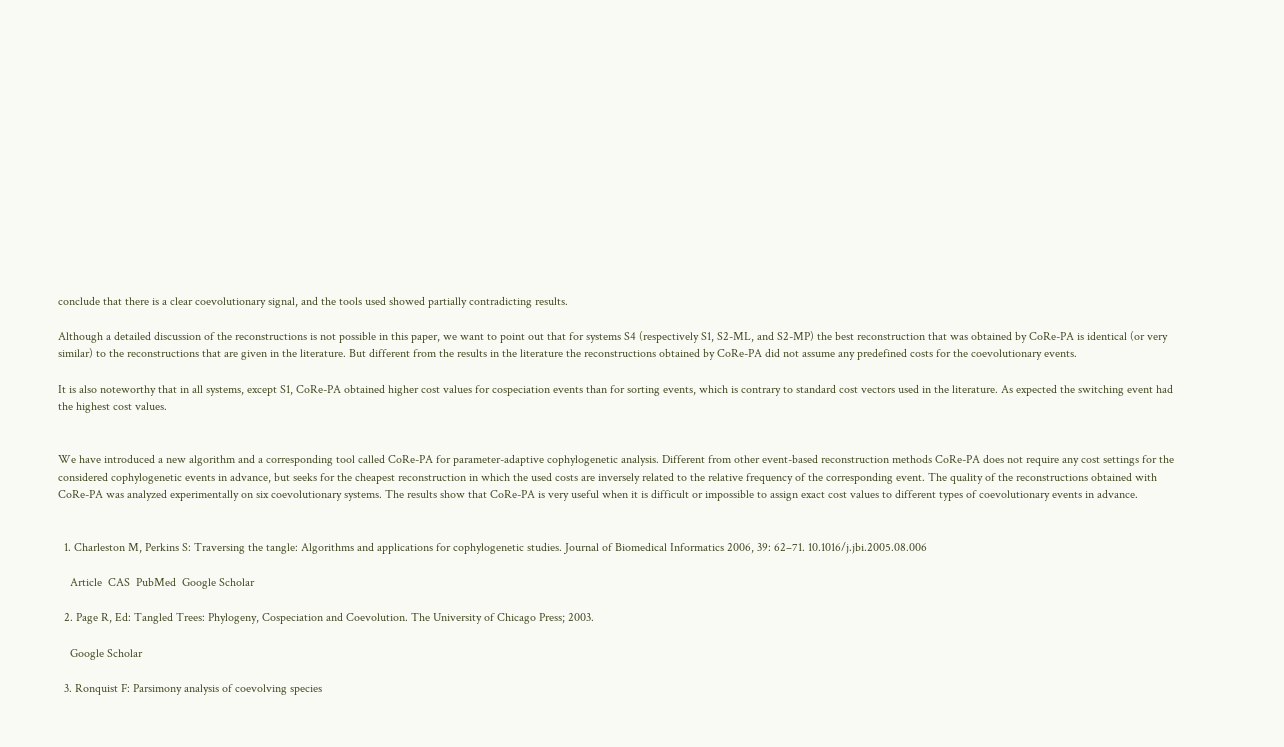conclude that there is a clear coevolutionary signal, and the tools used showed partially contradicting results.

Although a detailed discussion of the reconstructions is not possible in this paper, we want to point out that for systems S4 (respectively S1, S2-ML, and S2-MP) the best reconstruction that was obtained by CoRe-PA is identical (or very similar) to the reconstructions that are given in the literature. But different from the results in the literature the reconstructions obtained by CoRe-PA did not assume any predefined costs for the coevolutionary events.

It is also noteworthy that in all systems, except S1, CoRe-PA obtained higher cost values for cospeciation events than for sorting events, which is contrary to standard cost vectors used in the literature. As expected the switching event had the highest cost values.


We have introduced a new algorithm and a corresponding tool called CoRe-PA for parameter-adaptive cophylogenetic analysis. Different from other event-based reconstruction methods CoRe-PA does not require any cost settings for the considered cophylogenetic events in advance, but seeks for the cheapest reconstruction in which the used costs are inversely related to the relative frequency of the corresponding event. The quality of the reconstructions obtained with CoRe-PA was analyzed experimentally on six coevolutionary systems. The results show that CoRe-PA is very useful when it is difficult or impossible to assign exact cost values to different types of coevolutionary events in advance.


  1. Charleston M, Perkins S: Traversing the tangle: Algorithms and applications for cophylogenetic studies. Journal of Biomedical Informatics 2006, 39: 62–71. 10.1016/j.jbi.2005.08.006

    Article  CAS  PubMed  Google Scholar

  2. Page R, Ed: Tangled Trees: Phylogeny, Cospeciation and Coevolution. The University of Chicago Press; 2003.

    Google Scholar

  3. Ronquist F: Parsimony analysis of coevolving species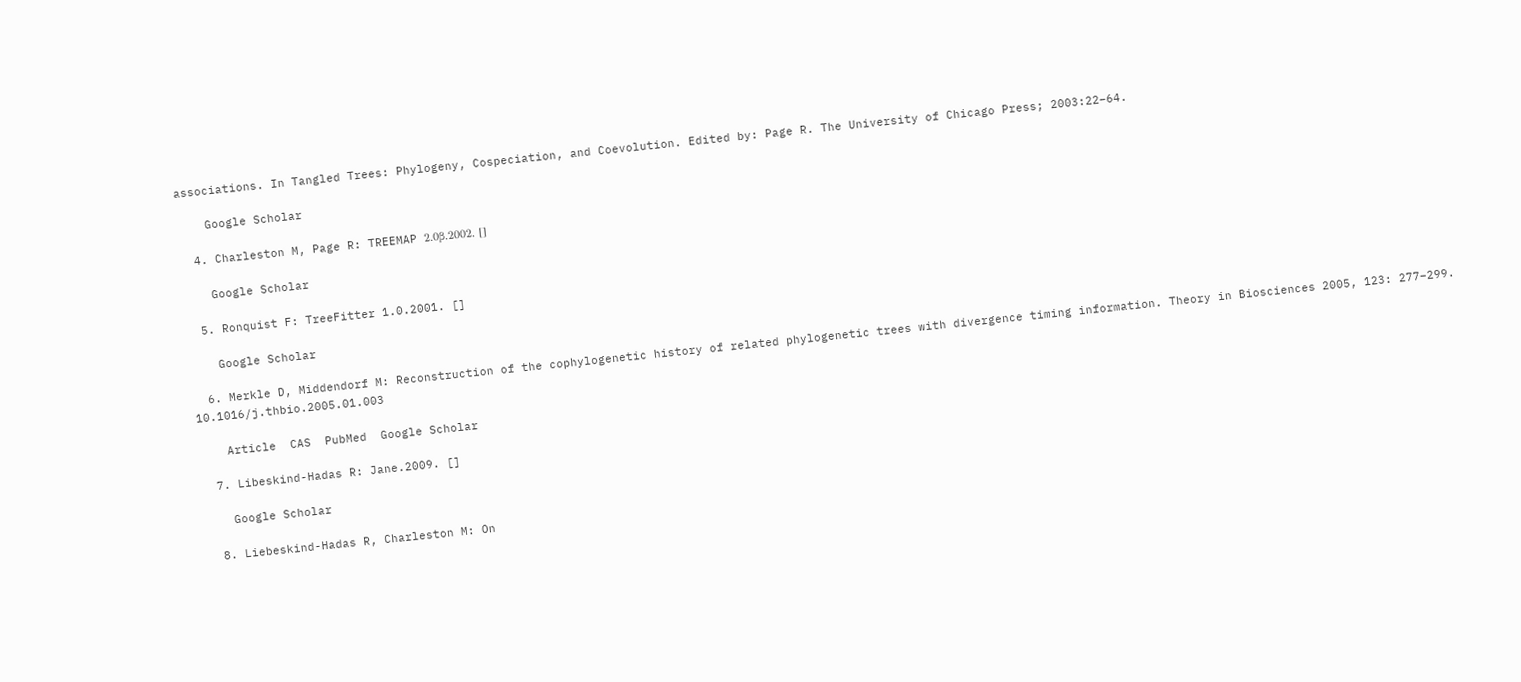associations. In Tangled Trees: Phylogeny, Cospeciation, and Coevolution. Edited by: Page R. The University of Chicago Press; 2003:22–64.

    Google Scholar

  4. Charleston M, Page R: TREEMAP 2.0β.2002. []

    Google Scholar

  5. Ronquist F: TreeFitter 1.0.2001. []

    Google Scholar

  6. Merkle D, Middendorf M: Reconstruction of the cophylogenetic history of related phylogenetic trees with divergence timing information. Theory in Biosciences 2005, 123: 277–299. 10.1016/j.thbio.2005.01.003

    Article  CAS  PubMed  Google Scholar

  7. Libeskind-Hadas R: Jane.2009. []

    Google Scholar

  8. Liebeskind-Hadas R, Charleston M: On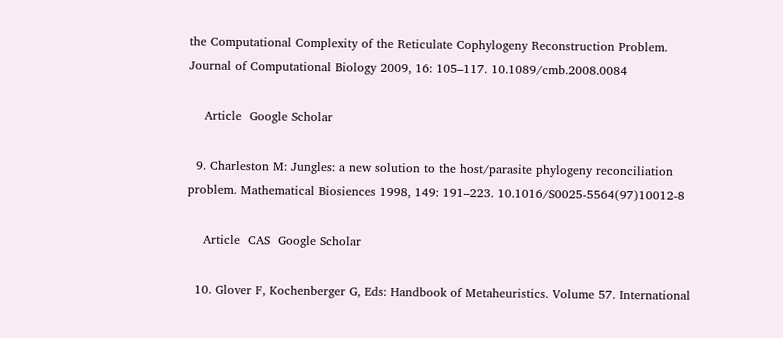the Computational Complexity of the Reticulate Cophylogeny Reconstruction Problem. Journal of Computational Biology 2009, 16: 105–117. 10.1089/cmb.2008.0084

    Article  Google Scholar

  9. Charleston M: Jungles: a new solution to the host/parasite phylogeny reconciliation problem. Mathematical Biosiences 1998, 149: 191–223. 10.1016/S0025-5564(97)10012-8

    Article  CAS  Google Scholar

  10. Glover F, Kochenberger G, Eds: Handbook of Metaheuristics. Volume 57. International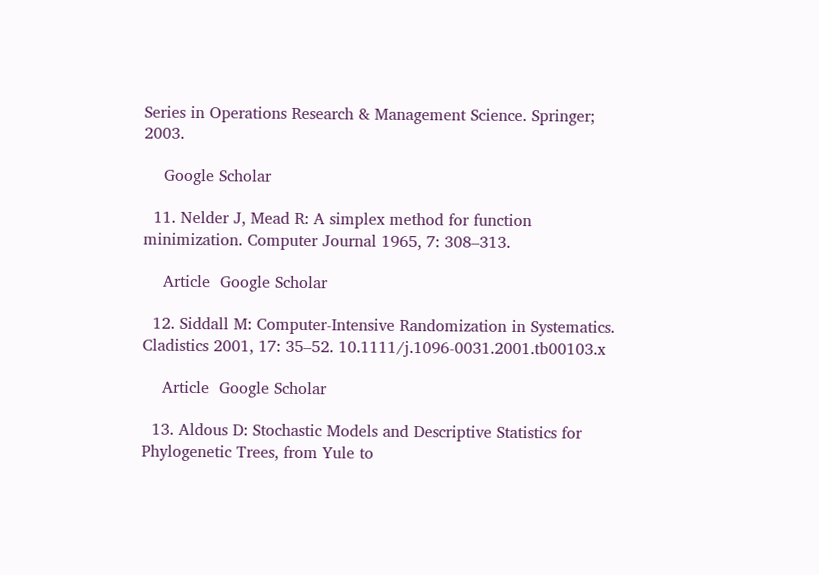Series in Operations Research & Management Science. Springer; 2003.

    Google Scholar

  11. Nelder J, Mead R: A simplex method for function minimization. Computer Journal 1965, 7: 308–313.

    Article  Google Scholar

  12. Siddall M: Computer-Intensive Randomization in Systematics. Cladistics 2001, 17: 35–52. 10.1111/j.1096-0031.2001.tb00103.x

    Article  Google Scholar

  13. Aldous D: Stochastic Models and Descriptive Statistics for Phylogenetic Trees, from Yule to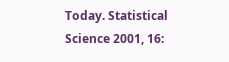Today. Statistical Science 2001, 16: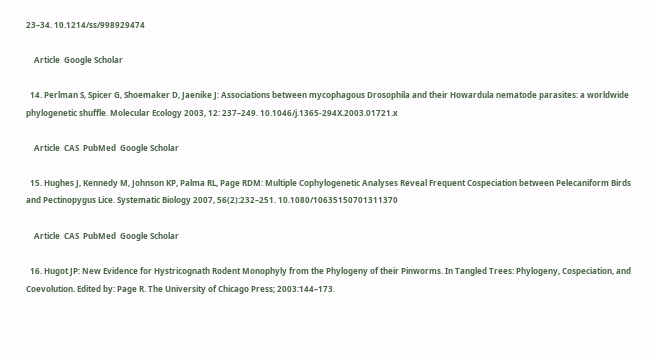23–34. 10.1214/ss/998929474

    Article  Google Scholar

  14. Perlman S, Spicer G, Shoemaker D, Jaenike J: Associations between mycophagous Drosophila and their Howardula nematode parasites: a worldwide phylogenetic shuffle. Molecular Ecology 2003, 12: 237–249. 10.1046/j.1365-294X.2003.01721.x

    Article  CAS  PubMed  Google Scholar

  15. Hughes J, Kennedy M, Johnson KP, Palma RL, Page RDM: Multiple Cophylogenetic Analyses Reveal Frequent Cospeciation between Pelecaniform Birds and Pectinopygus Lice. Systematic Biology 2007, 56(2):232–251. 10.1080/10635150701311370

    Article  CAS  PubMed  Google Scholar

  16. Hugot JP: New Evidence for Hystricognath Rodent Monophyly from the Phylogeny of their Pinworms. In Tangled Trees: Phylogeny, Cospeciation, and Coevolution. Edited by: Page R. The University of Chicago Press; 2003:144–173.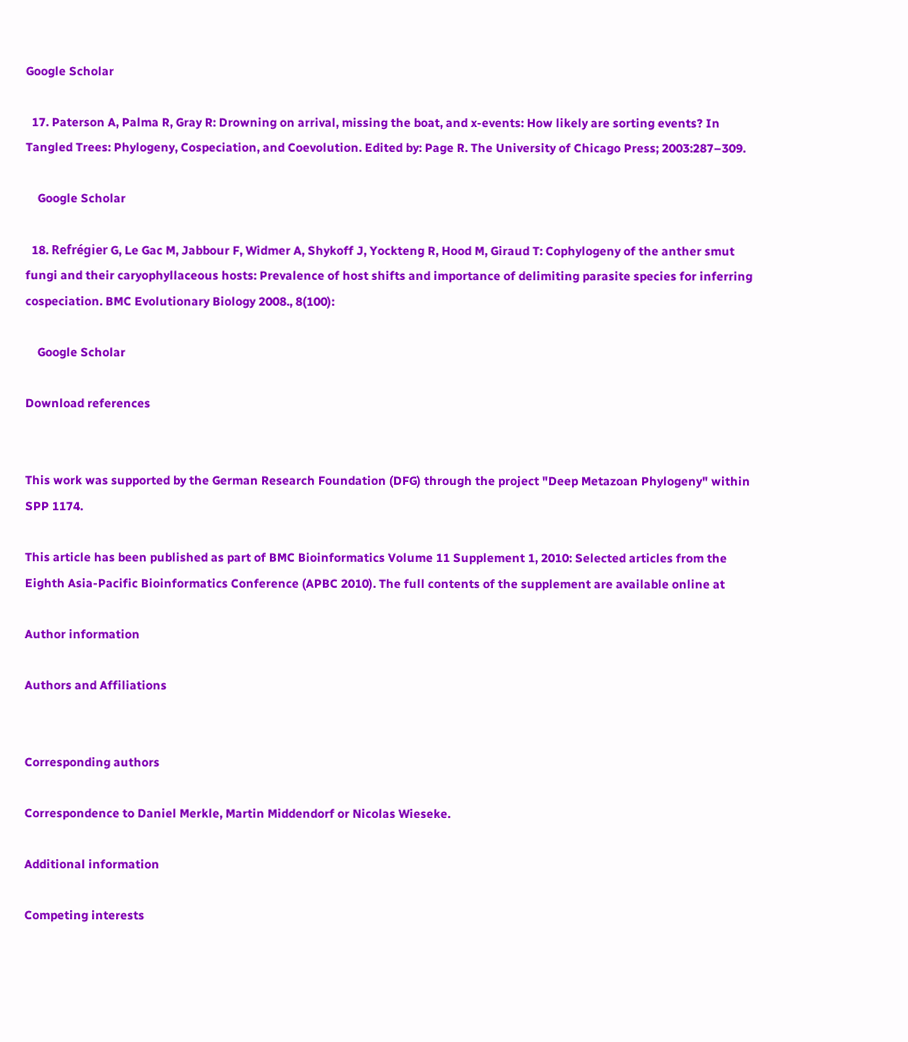Google Scholar

  17. Paterson A, Palma R, Gray R: Drowning on arrival, missing the boat, and x-events: How likely are sorting events? In Tangled Trees: Phylogeny, Cospeciation, and Coevolution. Edited by: Page R. The University of Chicago Press; 2003:287–309.

    Google Scholar

  18. Refrégier G, Le Gac M, Jabbour F, Widmer A, Shykoff J, Yockteng R, Hood M, Giraud T: Cophylogeny of the anther smut fungi and their caryophyllaceous hosts: Prevalence of host shifts and importance of delimiting parasite species for inferring cospeciation. BMC Evolutionary Biology 2008., 8(100):

    Google Scholar

Download references


This work was supported by the German Research Foundation (DFG) through the project "Deep Metazoan Phylogeny" within SPP 1174.

This article has been published as part of BMC Bioinformatics Volume 11 Supplement 1, 2010: Selected articles from the Eighth Asia-Pacific Bioinformatics Conference (APBC 2010). The full contents of the supplement are available online at

Author information

Authors and Affiliations


Corresponding authors

Correspondence to Daniel Merkle, Martin Middendorf or Nicolas Wieseke.

Additional information

Competing interests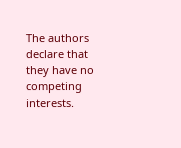The authors declare that they have no competing interests.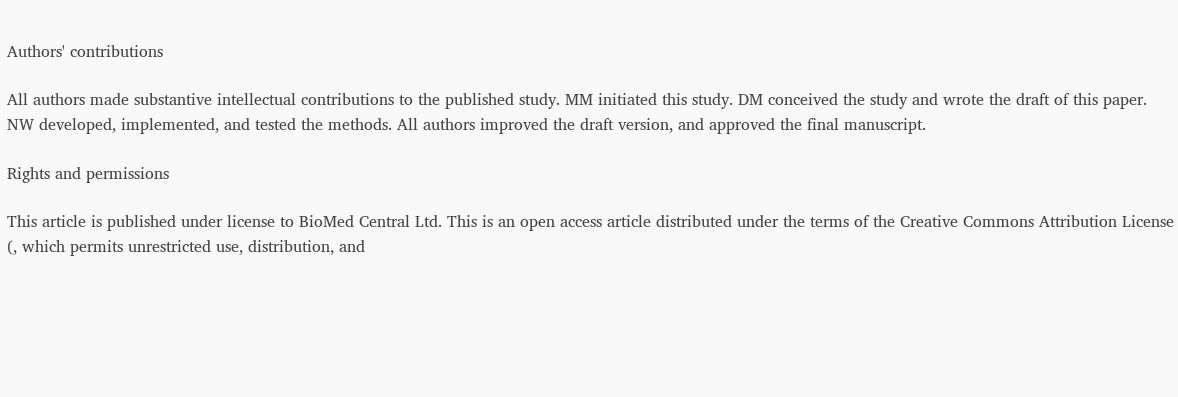Authors' contributions

All authors made substantive intellectual contributions to the published study. MM initiated this study. DM conceived the study and wrote the draft of this paper. NW developed, implemented, and tested the methods. All authors improved the draft version, and approved the final manuscript.

Rights and permissions

This article is published under license to BioMed Central Ltd. This is an open access article distributed under the terms of the Creative Commons Attribution License (, which permits unrestricted use, distribution, and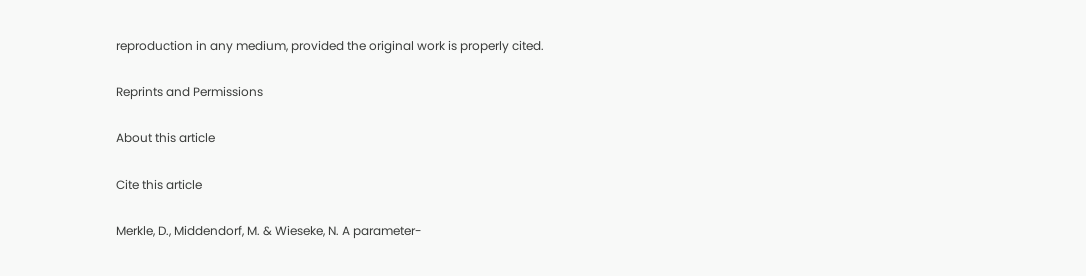reproduction in any medium, provided the original work is properly cited.

Reprints and Permissions

About this article

Cite this article

Merkle, D., Middendorf, M. & Wieseke, N. A parameter-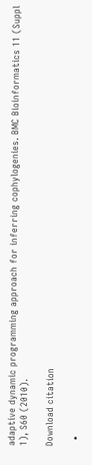adaptive dynamic programming approach for inferring cophylogenies. BMC Bioinformatics 11 (Suppl 1), S60 (2010).

Download citation

  •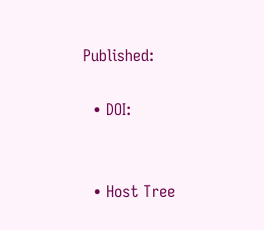Published:

  • DOI:


  • Host Tree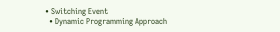• Switching Event
  • Dynamic Programming Approach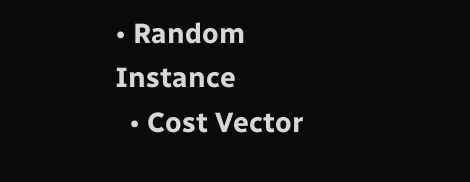• Random Instance
  • Cost Vector